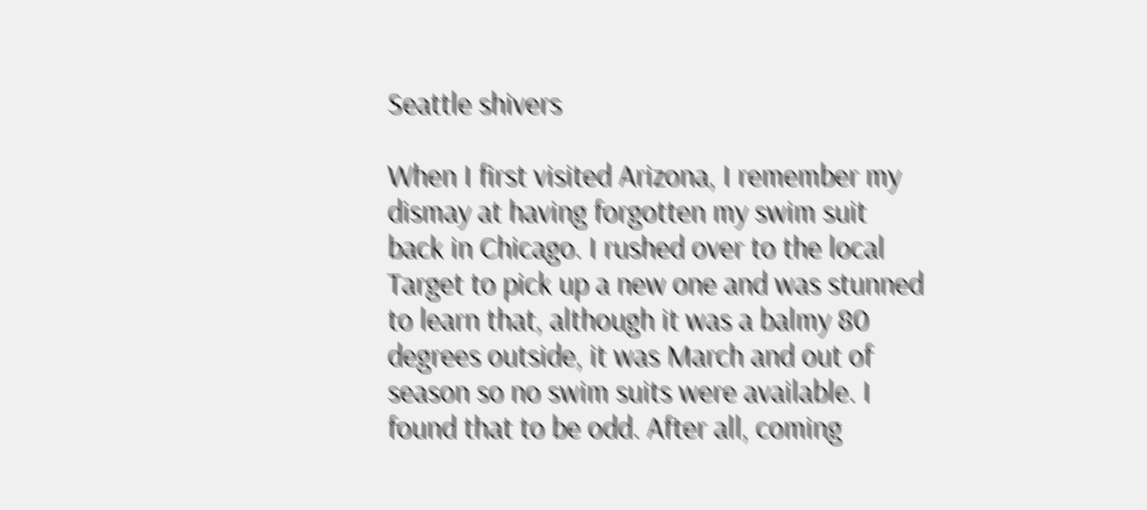Seattle shivers

When I first visited Arizona, I remember my dismay at having forgotten my swim suit back in Chicago. I rushed over to the local Target to pick up a new one and was stunned to learn that, although it was a balmy 80 degrees outside, it was March and out of season so no swim suits were available. I found that to be odd. After all, coming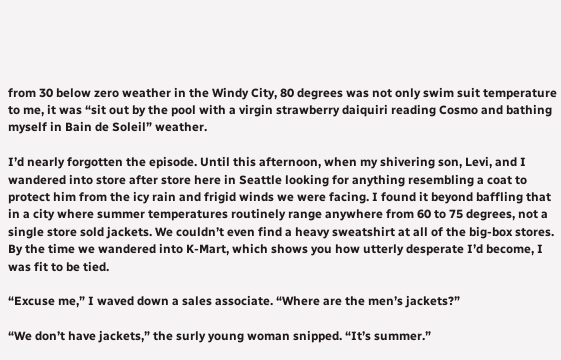from 30 below zero weather in the Windy City, 80 degrees was not only swim suit temperature to me, it was “sit out by the pool with a virgin strawberry daiquiri reading Cosmo and bathing myself in Bain de Soleil” weather.

I’d nearly forgotten the episode. Until this afternoon, when my shivering son, Levi, and I wandered into store after store here in Seattle looking for anything resembling a coat to protect him from the icy rain and frigid winds we were facing. I found it beyond baffling that in a city where summer temperatures routinely range anywhere from 60 to 75 degrees, not a single store sold jackets. We couldn’t even find a heavy sweatshirt at all of the big-box stores. By the time we wandered into K-Mart, which shows you how utterly desperate I’d become, I was fit to be tied.

“Excuse me,” I waved down a sales associate. “Where are the men’s jackets?”

“We don’t have jackets,” the surly young woman snipped. “It’s summer.”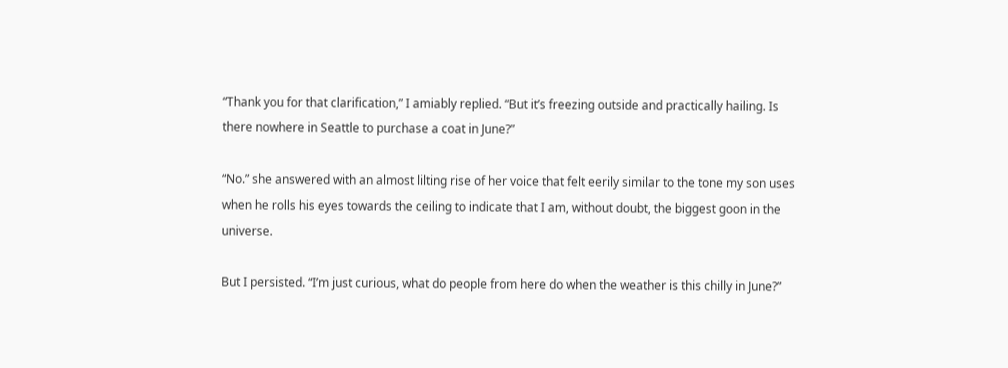“Thank you for that clarification,” I amiably replied. “But it’s freezing outside and practically hailing. Is there nowhere in Seattle to purchase a coat in June?”

“No.” she answered with an almost lilting rise of her voice that felt eerily similar to the tone my son uses when he rolls his eyes towards the ceiling to indicate that I am, without doubt, the biggest goon in the universe.

But I persisted. “I’m just curious, what do people from here do when the weather is this chilly in June?”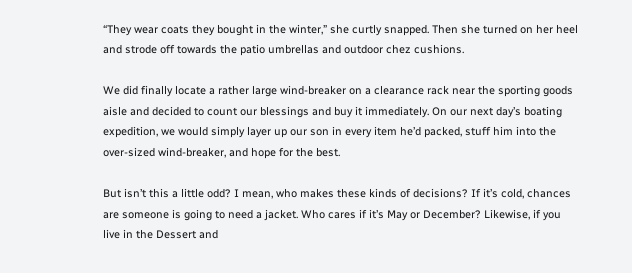“They wear coats they bought in the winter,” she curtly snapped. Then she turned on her heel and strode off towards the patio umbrellas and outdoor chez cushions.

We did finally locate a rather large wind-breaker on a clearance rack near the sporting goods aisle and decided to count our blessings and buy it immediately. On our next day’s boating expedition, we would simply layer up our son in every item he’d packed, stuff him into the over-sized wind-breaker, and hope for the best.

But isn’t this a little odd? I mean, who makes these kinds of decisions? If it’s cold, chances are someone is going to need a jacket. Who cares if it’s May or December? Likewise, if you live in the Dessert and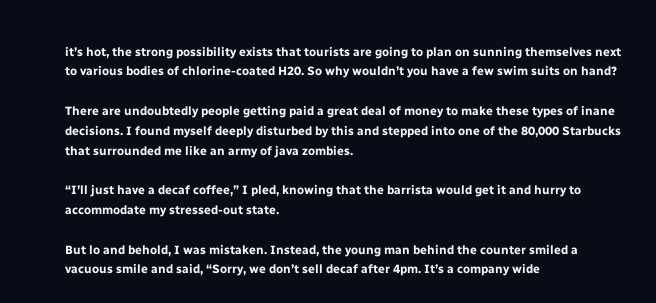it’s hot, the strong possibility exists that tourists are going to plan on sunning themselves next to various bodies of chlorine-coated H20. So why wouldn’t you have a few swim suits on hand?

There are undoubtedly people getting paid a great deal of money to make these types of inane decisions. I found myself deeply disturbed by this and stepped into one of the 80,000 Starbucks that surrounded me like an army of java zombies.

“I’ll just have a decaf coffee,” I pled, knowing that the barrista would get it and hurry to accommodate my stressed-out state.

But lo and behold, I was mistaken. Instead, the young man behind the counter smiled a vacuous smile and said, “Sorry, we don’t sell decaf after 4pm. It’s a company wide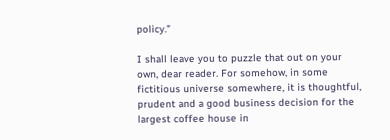policy.”

I shall leave you to puzzle that out on your own, dear reader. For somehow, in some fictitious universe somewhere, it is thoughtful, prudent and a good business decision for the largest coffee house in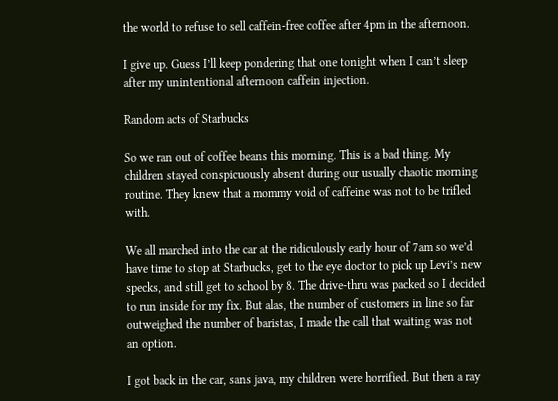the world to refuse to sell caffein-free coffee after 4pm in the afternoon.

I give up. Guess I’ll keep pondering that one tonight when I can’t sleep after my unintentional afternoon caffein injection.

Random acts of Starbucks

So we ran out of coffee beans this morning. This is a bad thing. My children stayed conspicuously absent during our usually chaotic morning routine. They knew that a mommy void of caffeine was not to be trifled with.

We all marched into the car at the ridiculously early hour of 7am so we’d have time to stop at Starbucks, get to the eye doctor to pick up Levi’s new specks, and still get to school by 8. The drive-thru was packed so I decided to run inside for my fix. But alas, the number of customers in line so far outweighed the number of baristas, I made the call that waiting was not an option.

I got back in the car, sans java, my children were horrified. But then a ray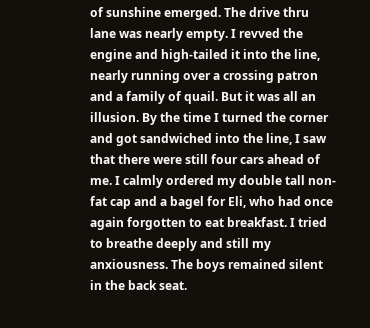of sunshine emerged. The drive thru lane was nearly empty. I revved the engine and high-tailed it into the line, nearly running over a crossing patron and a family of quail. But it was all an illusion. By the time I turned the corner and got sandwiched into the line, I saw that there were still four cars ahead of me. I calmly ordered my double tall non-fat cap and a bagel for Eli, who had once again forgotten to eat breakfast. I tried to breathe deeply and still my anxiousness. The boys remained silent in the back seat.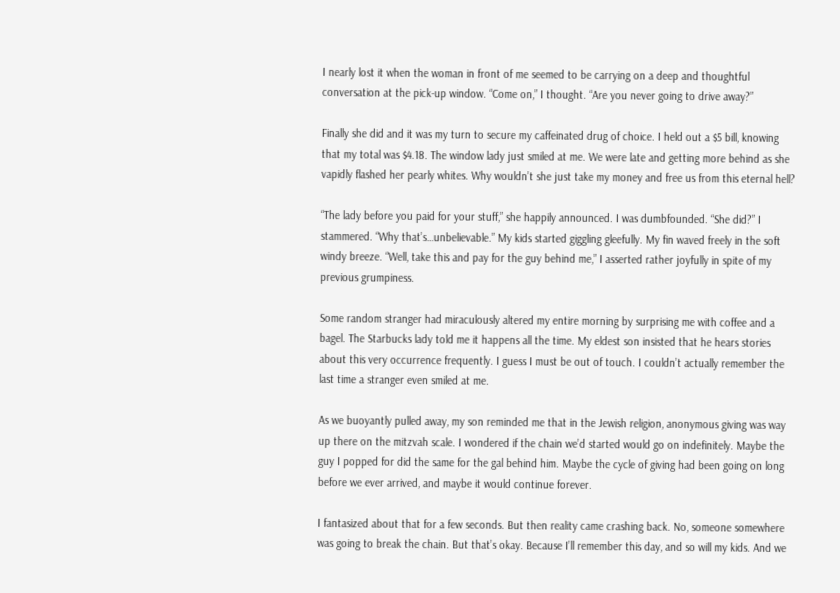I nearly lost it when the woman in front of me seemed to be carrying on a deep and thoughtful conversation at the pick-up window. “Come on,” I thought. “Are you never going to drive away?”

Finally she did and it was my turn to secure my caffeinated drug of choice. I held out a $5 bill, knowing that my total was $4.18. The window lady just smiled at me. We were late and getting more behind as she vapidly flashed her pearly whites. Why wouldn’t she just take my money and free us from this eternal hell?

“The lady before you paid for your stuff,” she happily announced. I was dumbfounded. “She did?” I stammered. “Why that’s…unbelievable.” My kids started giggling gleefully. My fin waved freely in the soft windy breeze. “Well, take this and pay for the guy behind me,” I asserted rather joyfully in spite of my previous grumpiness.

Some random stranger had miraculously altered my entire morning by surprising me with coffee and a bagel. The Starbucks lady told me it happens all the time. My eldest son insisted that he hears stories about this very occurrence frequently. I guess I must be out of touch. I couldn’t actually remember the last time a stranger even smiled at me.

As we buoyantly pulled away, my son reminded me that in the Jewish religion, anonymous giving was way up there on the mitzvah scale. I wondered if the chain we’d started would go on indefinitely. Maybe the guy I popped for did the same for the gal behind him. Maybe the cycle of giving had been going on long before we ever arrived, and maybe it would continue forever.

I fantasized about that for a few seconds. But then reality came crashing back. No, someone somewhere was going to break the chain. But that’s okay. Because I’ll remember this day, and so will my kids. And we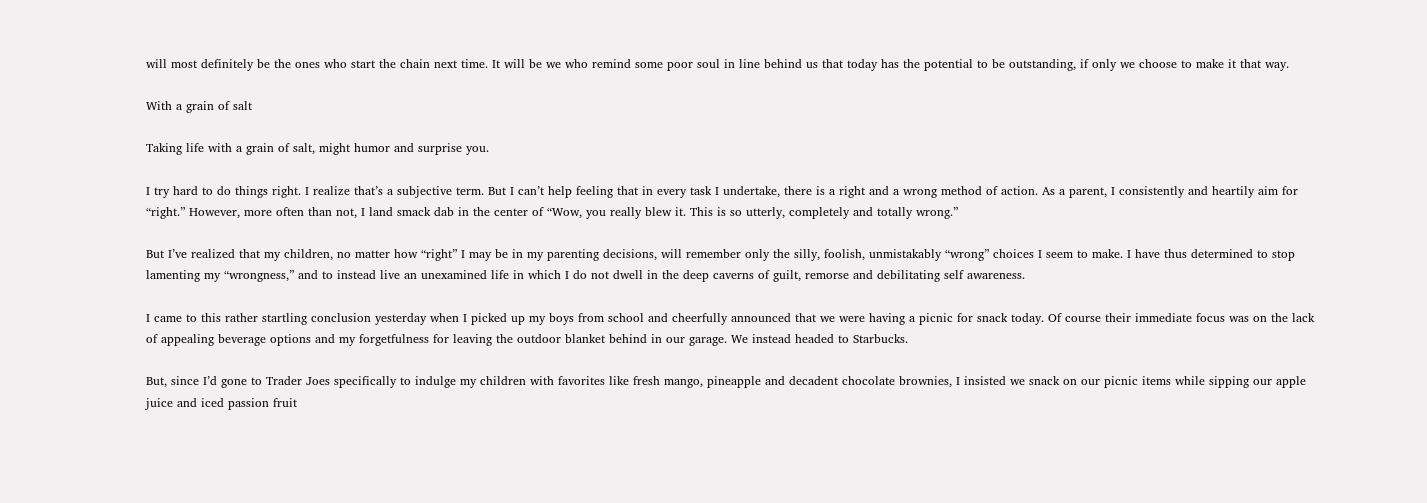will most definitely be the ones who start the chain next time. It will be we who remind some poor soul in line behind us that today has the potential to be outstanding, if only we choose to make it that way.

With a grain of salt

Taking life with a grain of salt, might humor and surprise you.

I try hard to do things right. I realize that’s a subjective term. But I can’t help feeling that in every task I undertake, there is a right and a wrong method of action. As a parent, I consistently and heartily aim for “right.” However, more often than not, I land smack dab in the center of “Wow, you really blew it. This is so utterly, completely and totally wrong.”

But I’ve realized that my children, no matter how “right” I may be in my parenting decisions, will remember only the silly, foolish, unmistakably “wrong” choices I seem to make. I have thus determined to stop lamenting my “wrongness,” and to instead live an unexamined life in which I do not dwell in the deep caverns of guilt, remorse and debilitating self awareness.

I came to this rather startling conclusion yesterday when I picked up my boys from school and cheerfully announced that we were having a picnic for snack today. Of course their immediate focus was on the lack of appealing beverage options and my forgetfulness for leaving the outdoor blanket behind in our garage. We instead headed to Starbucks.

But, since I’d gone to Trader Joes specifically to indulge my children with favorites like fresh mango, pineapple and decadent chocolate brownies, I insisted we snack on our picnic items while sipping our apple juice and iced passion fruit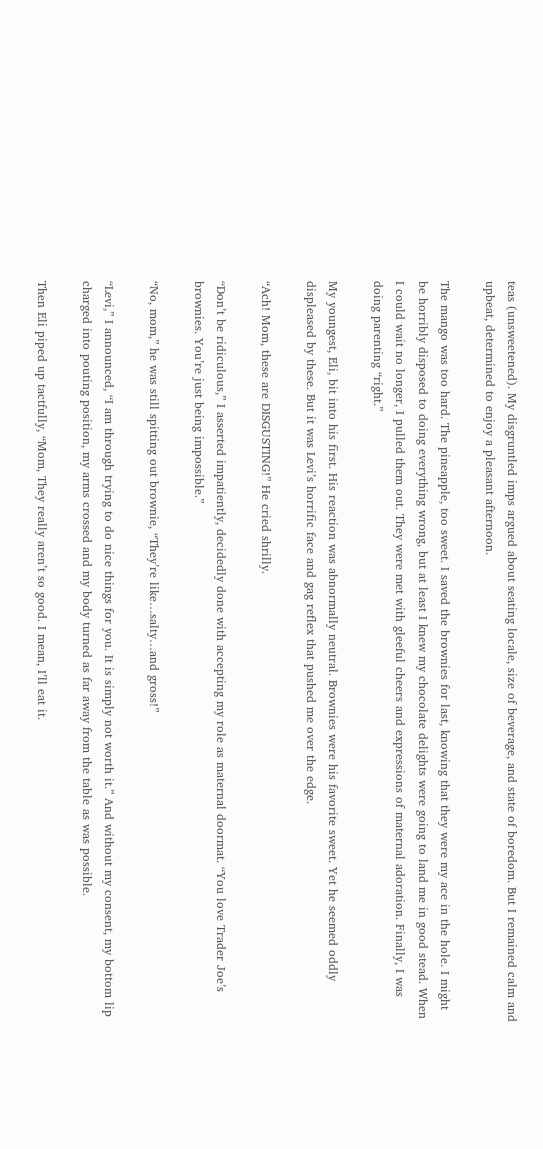teas (unsweetened). My disgruntled imps argued about seating locale, size of beverage, and state of boredom. But I remained calm and upbeat, determined to enjoy a pleasant afternoon.

The mango was too hard. The pineapple, too sweet. I saved the brownies for last, knowing that they were my ace in the hole. I might be horribly disposed to doing everything wrong, but at least I knew my chocolate delights were going to land me in good stead. When I could wait no longer, I pulled them out. They were met with gleeful cheers and expressions of maternal adoration. Finally, I was doing parenting “right.”

My youngest, Eli, bit into his first. His reaction was abnormally neutral. Brownies were his favorite sweet. Yet he seemed oddly displeased by these. But it was Levi’s horrific face and gag reflex that pushed me over the edge.

“Ach! Mom, these are DISGUSTING!” He cried shrilly.

“Don’t be ridiculous,” I asserted impatiently, decidedly done with accepting my role as maternal doormat. “You love Trader Joe’s brownies. You’re just being impossible.”

“No, mom,” he was still spitting out brownie, “They’re like…salty…and gross!”

“Levi,” I announced, “I am through trying to do nice things for you. It is simply not worth it.” And without my consent, my bottom lip charged into pouting position, my arms crossed and my body turned as far away from the table as was possible.

Then Eli piped up tactfully, “Mom, They really aren’t so good. I mean, I’ll eat it.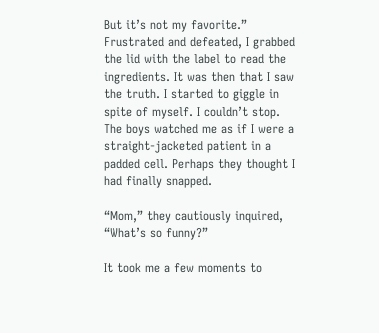But it’s not my favorite.”
Frustrated and defeated, I grabbed the lid with the label to read the ingredients. It was then that I saw the truth. I started to giggle in spite of myself. I couldn’t stop. The boys watched me as if I were a straight-jacketed patient in a padded cell. Perhaps they thought I had finally snapped.

“Mom,” they cautiously inquired, “What’s so funny?”

It took me a few moments to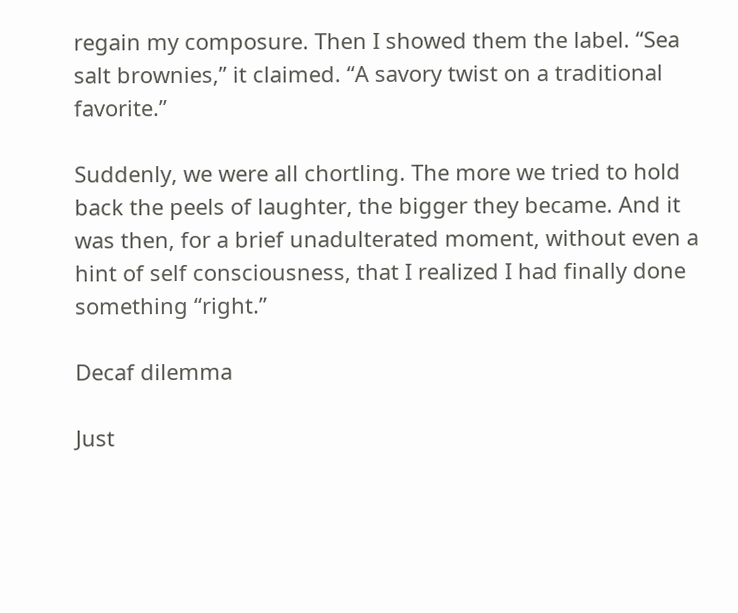regain my composure. Then I showed them the label. “Sea salt brownies,” it claimed. “A savory twist on a traditional favorite.”

Suddenly, we were all chortling. The more we tried to hold back the peels of laughter, the bigger they became. And it was then, for a brief unadulterated moment, without even a hint of self consciousness, that I realized I had finally done something “right.”

Decaf dilemma

Just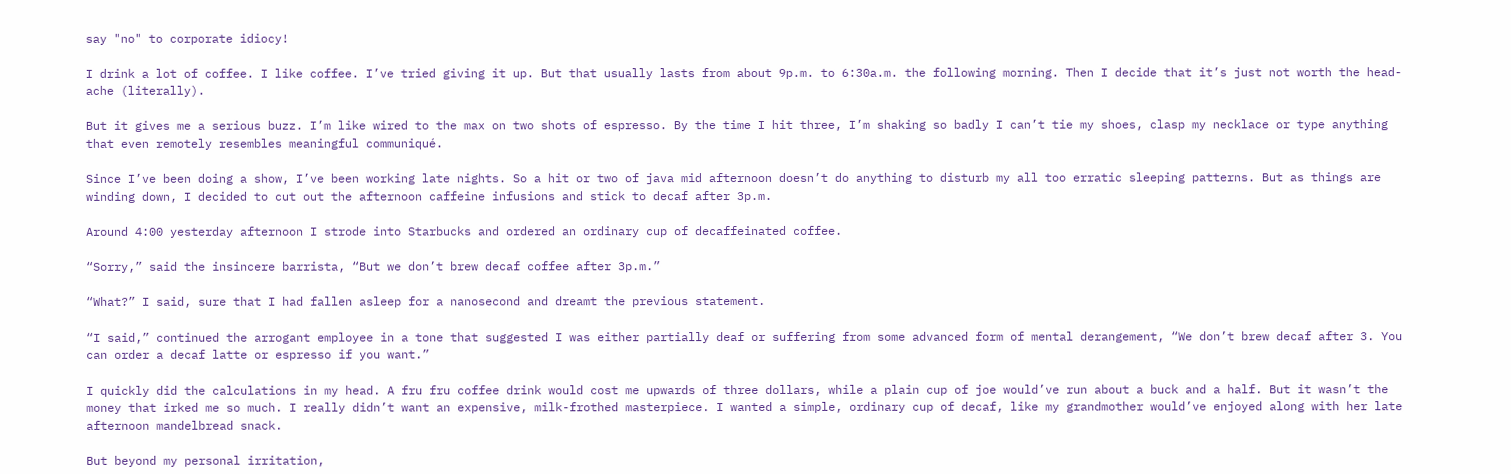say "no" to corporate idiocy!

I drink a lot of coffee. I like coffee. I’ve tried giving it up. But that usually lasts from about 9p.m. to 6:30a.m. the following morning. Then I decide that it’s just not worth the head-ache (literally).

But it gives me a serious buzz. I’m like wired to the max on two shots of espresso. By the time I hit three, I’m shaking so badly I can’t tie my shoes, clasp my necklace or type anything that even remotely resembles meaningful communiqué.

Since I’ve been doing a show, I’ve been working late nights. So a hit or two of java mid afternoon doesn’t do anything to disturb my all too erratic sleeping patterns. But as things are winding down, I decided to cut out the afternoon caffeine infusions and stick to decaf after 3p.m.

Around 4:00 yesterday afternoon I strode into Starbucks and ordered an ordinary cup of decaffeinated coffee.

“Sorry,” said the insincere barrista, “But we don’t brew decaf coffee after 3p.m.”

“What?” I said, sure that I had fallen asleep for a nanosecond and dreamt the previous statement.

“I said,” continued the arrogant employee in a tone that suggested I was either partially deaf or suffering from some advanced form of mental derangement, “We don’t brew decaf after 3. You can order a decaf latte or espresso if you want.”

I quickly did the calculations in my head. A fru fru coffee drink would cost me upwards of three dollars, while a plain cup of joe would’ve run about a buck and a half. But it wasn’t the money that irked me so much. I really didn’t want an expensive, milk-frothed masterpiece. I wanted a simple, ordinary cup of decaf, like my grandmother would’ve enjoyed along with her late afternoon mandelbread snack.

But beyond my personal irritation,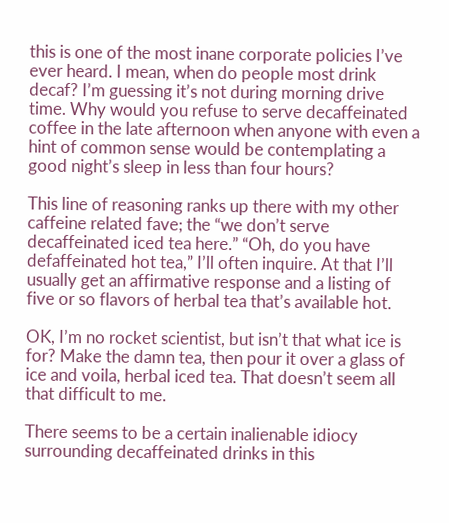this is one of the most inane corporate policies I’ve ever heard. I mean, when do people most drink decaf? I’m guessing it’s not during morning drive time. Why would you refuse to serve decaffeinated coffee in the late afternoon when anyone with even a hint of common sense would be contemplating a good night’s sleep in less than four hours?

This line of reasoning ranks up there with my other caffeine related fave; the “we don’t serve decaffeinated iced tea here.” “Oh, do you have defaffeinated hot tea,” I’ll often inquire. At that I’ll usually get an affirmative response and a listing of five or so flavors of herbal tea that’s available hot.

OK, I’m no rocket scientist, but isn’t that what ice is for? Make the damn tea, then pour it over a glass of ice and voila, herbal iced tea. That doesn’t seem all that difficult to me.

There seems to be a certain inalienable idiocy surrounding decaffeinated drinks in this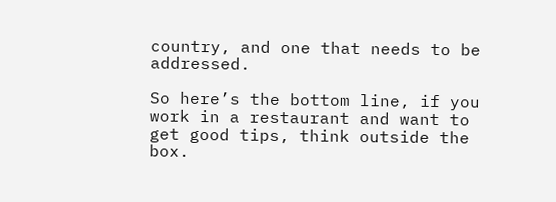country, and one that needs to be addressed.

So here’s the bottom line, if you work in a restaurant and want to get good tips, think outside the box.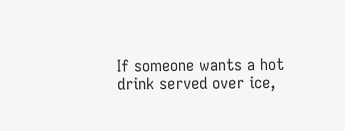If someone wants a hot drink served over ice,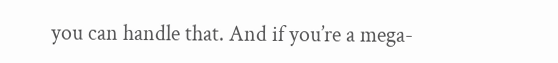you can handle that. And if you’re a mega-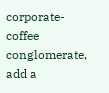corporate-coffee conglomerate, add a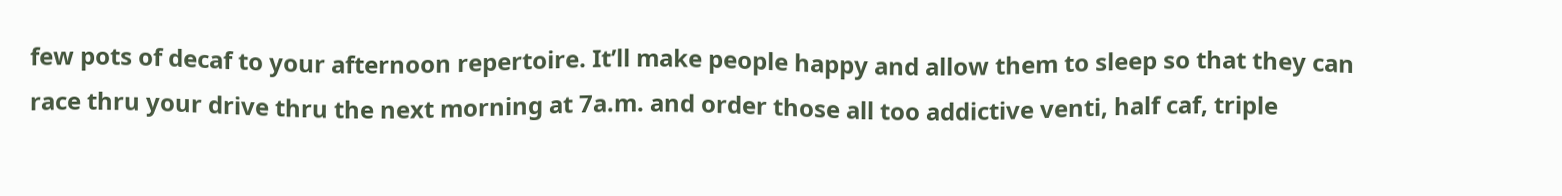few pots of decaf to your afternoon repertoire. It’ll make people happy and allow them to sleep so that they can race thru your drive thru the next morning at 7a.m. and order those all too addictive venti, half caf, triple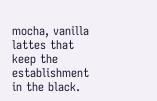mocha, vanilla lattes that keep the establishment in the black.